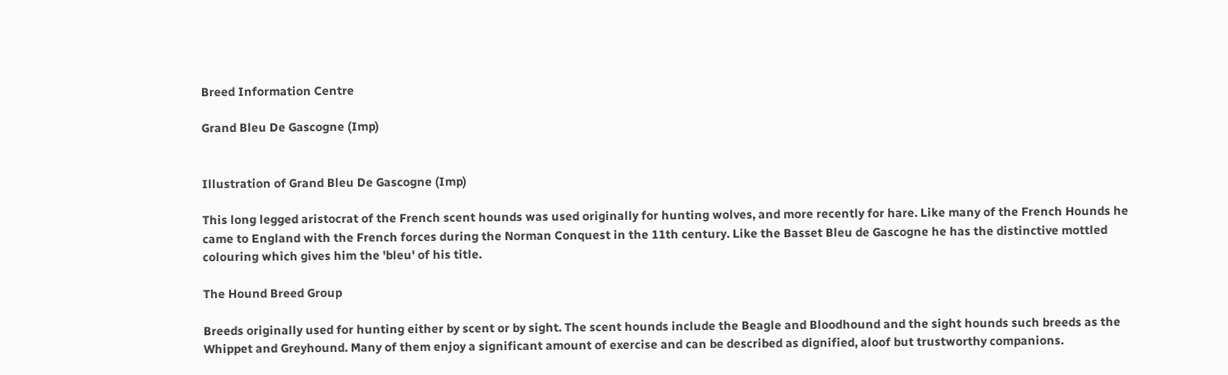Breed Information Centre

Grand Bleu De Gascogne (Imp)


Illustration of Grand Bleu De Gascogne (Imp)

This long legged aristocrat of the French scent hounds was used originally for hunting wolves, and more recently for hare. Like many of the French Hounds he came to England with the French forces during the Norman Conquest in the 11th century. Like the Basset Bleu de Gascogne he has the distinctive mottled colouring which gives him the 'bleu' of his title.

The Hound Breed Group

Breeds originally used for hunting either by scent or by sight. The scent hounds include the Beagle and Bloodhound and the sight hounds such breeds as the Whippet and Greyhound. Many of them enjoy a significant amount of exercise and can be described as dignified, aloof but trustworthy companions.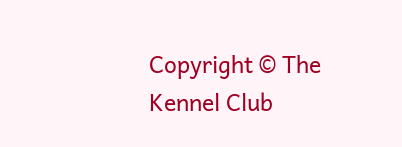Copyright © The Kennel Club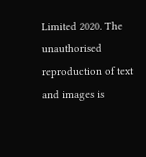Limited 2020. The unauthorised reproduction of text and images is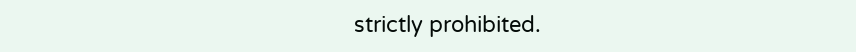strictly prohibited.